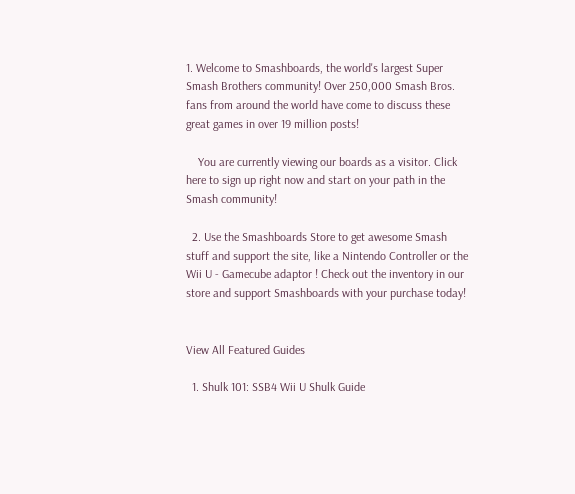1. Welcome to Smashboards, the world's largest Super Smash Brothers community! Over 250,000 Smash Bros. fans from around the world have come to discuss these great games in over 19 million posts!

    You are currently viewing our boards as a visitor. Click here to sign up right now and start on your path in the Smash community!

  2. Use the Smashboards Store to get awesome Smash stuff and support the site, like a Nintendo Controller or the Wii U - Gamecube adaptor ! Check out the inventory in our store and support Smashboards with your purchase today!


View All Featured Guides

  1. Shulk 101: SSB4 Wii U Shulk Guide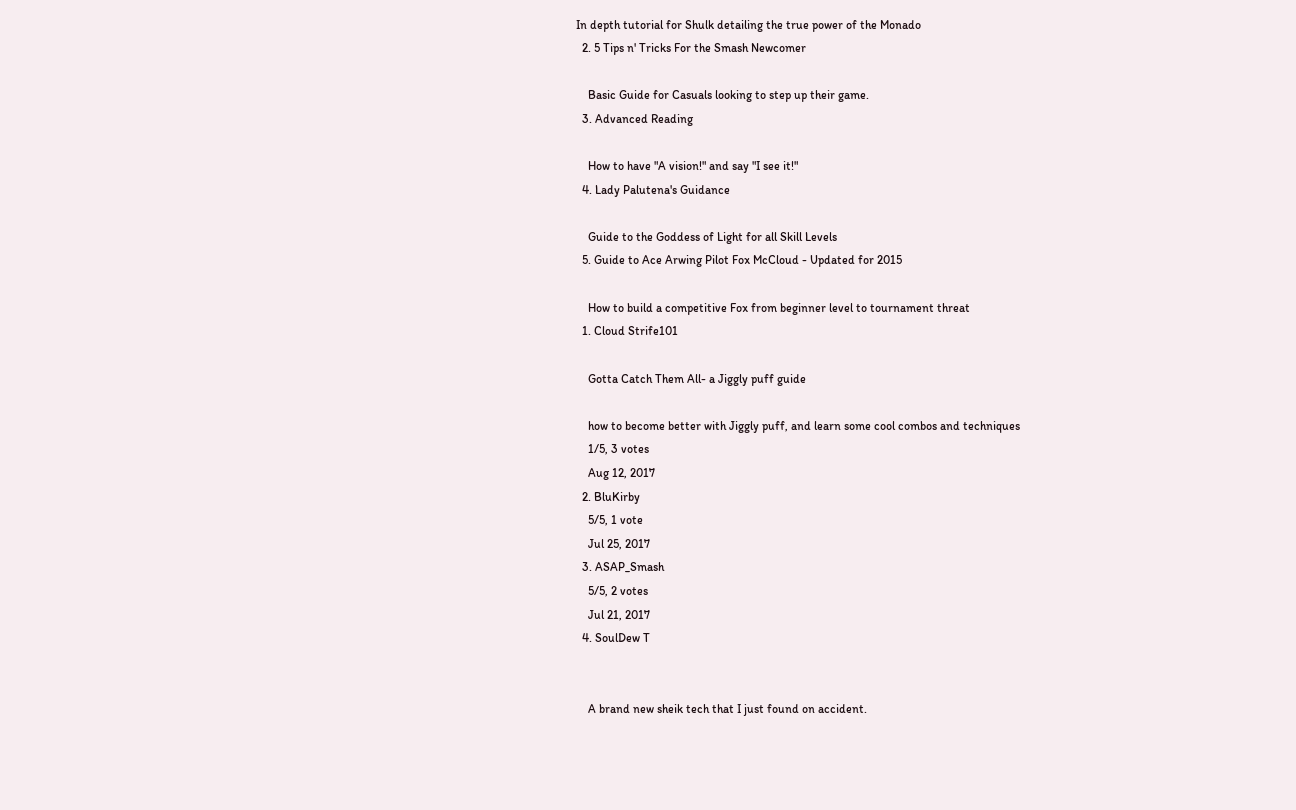In depth tutorial for Shulk detailing the true power of the Monado
  2. 5 Tips n' Tricks For the Smash Newcomer

    Basic Guide for Casuals looking to step up their game.
  3. Advanced Reading

    How to have "A vision!" and say "I see it!"
  4. Lady Palutena's Guidance

    Guide to the Goddess of Light for all Skill Levels
  5. Guide to Ace Arwing Pilot Fox McCloud - Updated for 2015

    How to build a competitive Fox from beginner level to tournament threat
  1. Cloud Strife101

    Gotta Catch Them All- a Jiggly puff guide

    how to become better with Jiggly puff, and learn some cool combos and techniques
    1/5, 3 votes
    Aug 12, 2017
  2. BluKirby
    5/5, 1 vote
    Jul 25, 2017
  3. ASAP_Smash
    5/5, 2 votes
    Jul 21, 2017
  4. SoulDew T


    A brand new sheik tech that I just found on accident.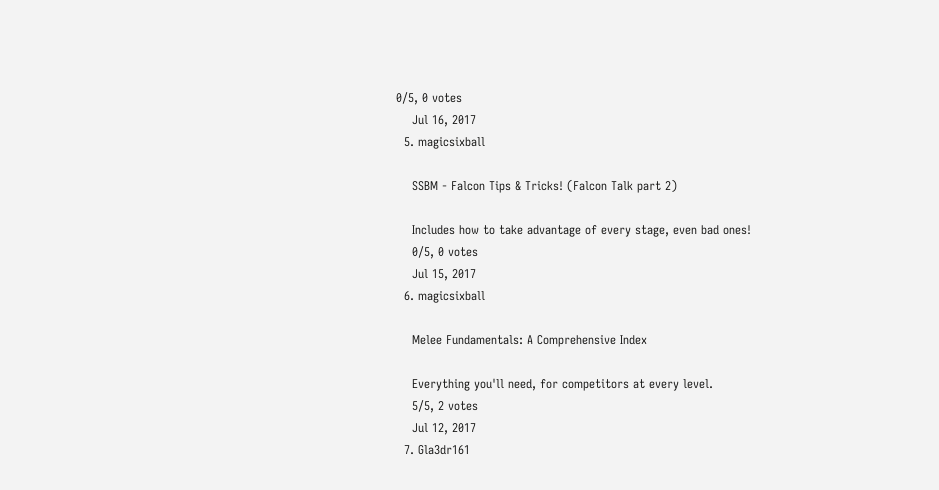0/5, 0 votes
    Jul 16, 2017
  5. magicsixball

    SSBM - Falcon Tips & Tricks! (Falcon Talk part 2)

    Includes how to take advantage of every stage, even bad ones!
    0/5, 0 votes
    Jul 15, 2017
  6. magicsixball

    Melee Fundamentals: A Comprehensive Index

    Everything you'll need, for competitors at every level.
    5/5, 2 votes
    Jul 12, 2017
  7. Gla3dr161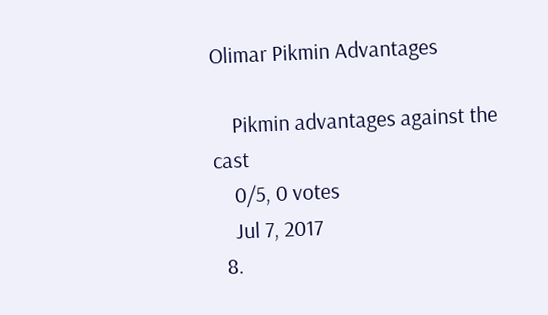Olimar Pikmin Advantages

    Pikmin advantages against the cast
    0/5, 0 votes
    Jul 7, 2017
  8.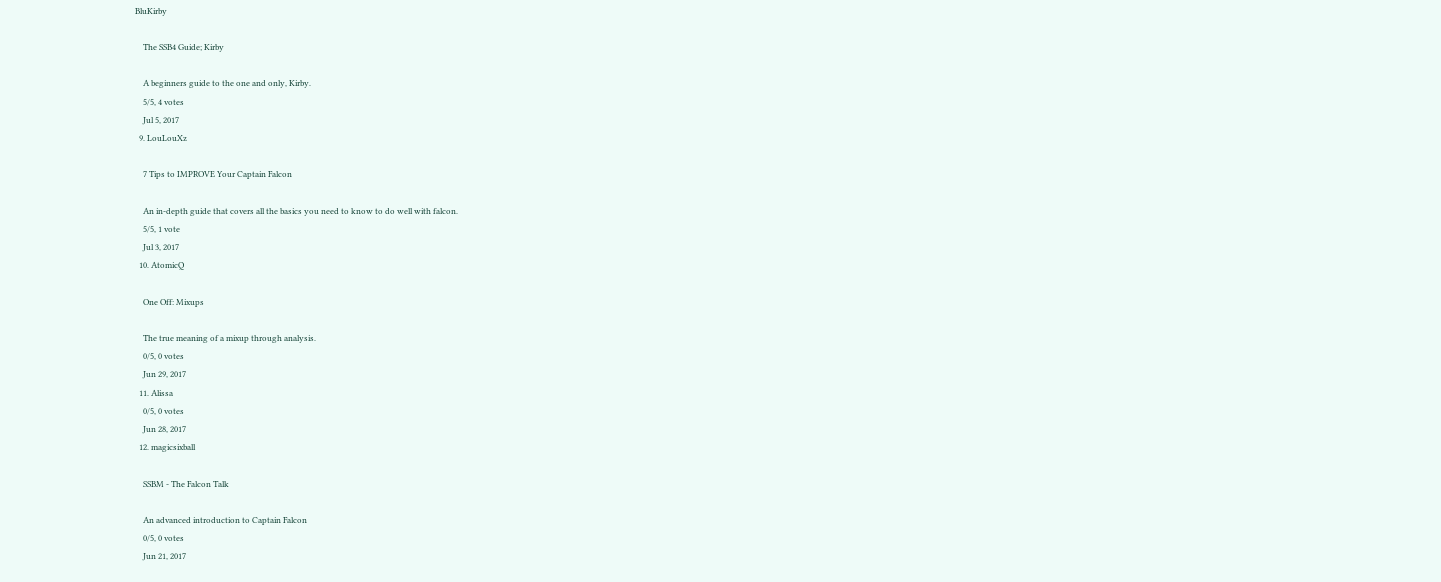BluKirby

    The SSB4 Guide; Kirby

    A beginners guide to the one and only, Kirby.
    5/5, 4 votes
    Jul 5, 2017
  9. LouLouXz

    7 Tips to IMPROVE Your Captain Falcon

    An in-depth guide that covers all the basics you need to know to do well with falcon.
    5/5, 1 vote
    Jul 3, 2017
  10. AtomicQ

    One Off: Mixups

    The true meaning of a mixup through analysis.
    0/5, 0 votes
    Jun 29, 2017
  11. Alissa
    0/5, 0 votes
    Jun 28, 2017
  12. magicsixball

    SSBM - The Falcon Talk

    An advanced introduction to Captain Falcon
    0/5, 0 votes
    Jun 21, 2017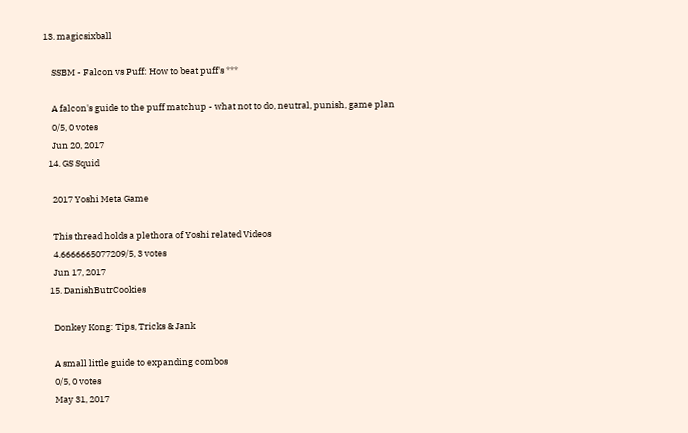13. magicsixball

    SSBM - Falcon vs Puff: How to beat puff's ***

    A falcon's guide to the puff matchup - what not to do, neutral, punish, game plan
    0/5, 0 votes
    Jun 20, 2017
  14. GS Squid

    2017 Yoshi Meta Game

    This thread holds a plethora of Yoshi related Videos
    4.6666665077209/5, 3 votes
    Jun 17, 2017
  15. DanishButrCookies

    Donkey Kong: Tips, Tricks & Jank

    A small little guide to expanding combos
    0/5, 0 votes
    May 31, 2017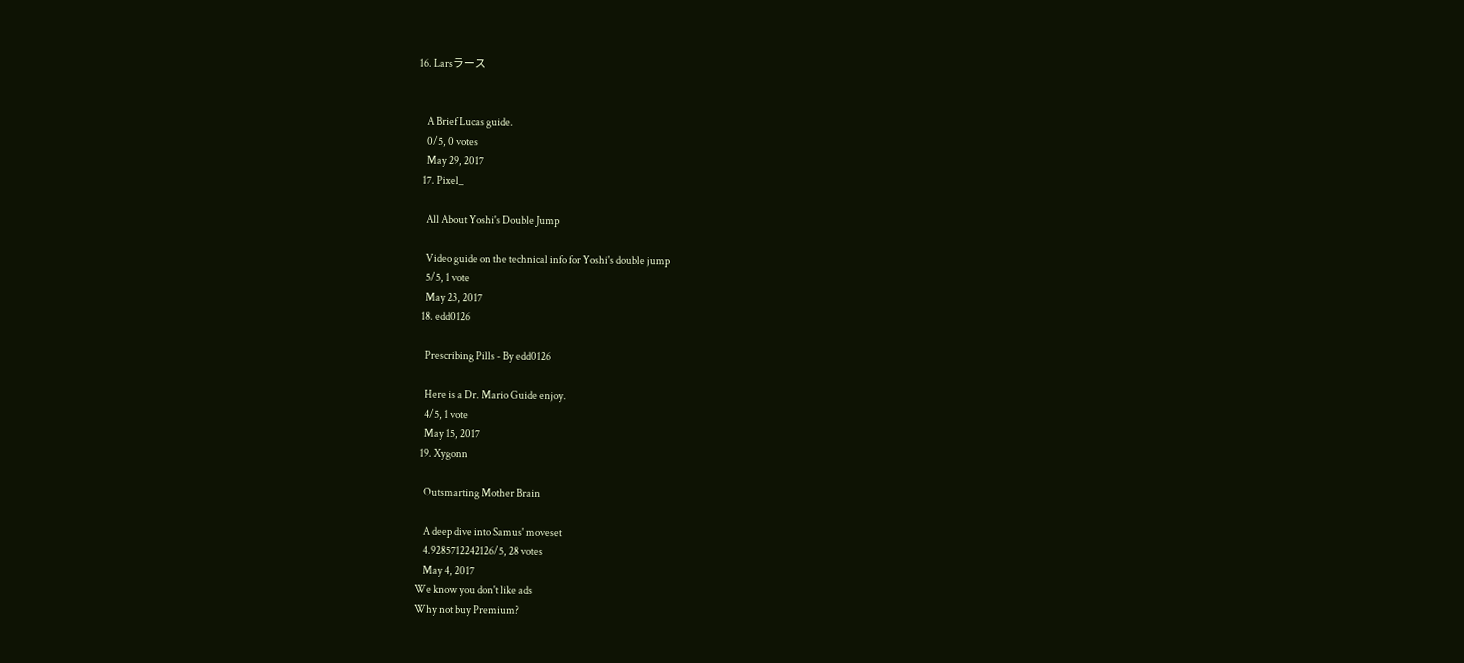16. Larsラース


    A Brief Lucas guide.
    0/5, 0 votes
    May 29, 2017
  17. Pixel_

    All About Yoshi's Double Jump

    Video guide on the technical info for Yoshi's double jump
    5/5, 1 vote
    May 23, 2017
  18. edd0126

    Prescribing Pills - By edd0126

    Here is a Dr. Mario Guide enjoy.
    4/5, 1 vote
    May 15, 2017
  19. Xygonn

    Outsmarting Mother Brain

    A deep dive into Samus' moveset
    4.9285712242126/5, 28 votes
    May 4, 2017
We know you don't like ads
Why not buy Premium?